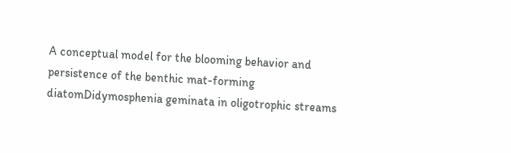A conceptual model for the blooming behavior and persistence of the benthic mat-forming diatomDidymosphenia geminata in oligotrophic streams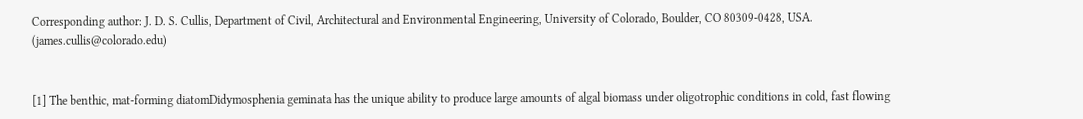Corresponding author: J. D. S. Cullis, Department of Civil, Architectural and Environmental Engineering, University of Colorado, Boulder, CO 80309-0428, USA. (james.cullis@colorado.edu)


[1] The benthic, mat-forming diatomDidymosphenia geminata has the unique ability to produce large amounts of algal biomass under oligotrophic conditions in cold, fast flowing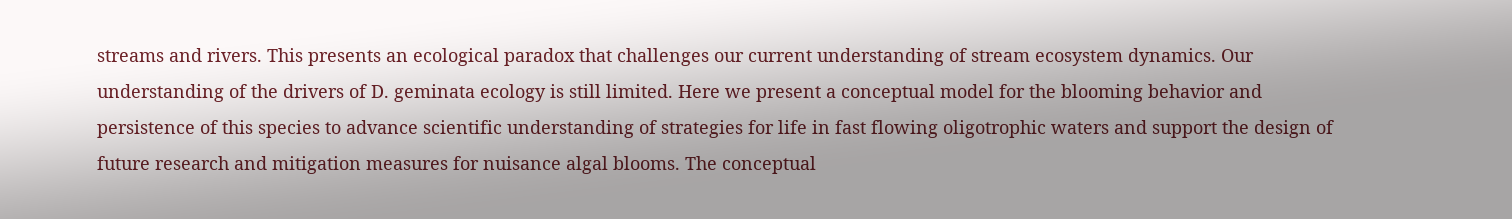streams and rivers. This presents an ecological paradox that challenges our current understanding of stream ecosystem dynamics. Our understanding of the drivers of D. geminata ecology is still limited. Here we present a conceptual model for the blooming behavior and persistence of this species to advance scientific understanding of strategies for life in fast flowing oligotrophic waters and support the design of future research and mitigation measures for nuisance algal blooms. The conceptual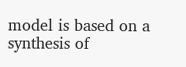model is based on a synthesis of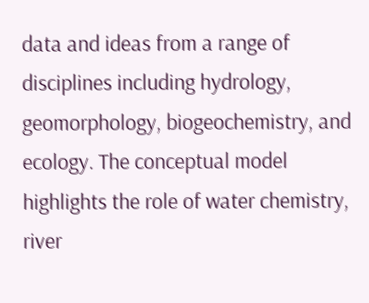data and ideas from a range of disciplines including hydrology, geomorphology, biogeochemistry, and ecology. The conceptual model highlights the role of water chemistry, river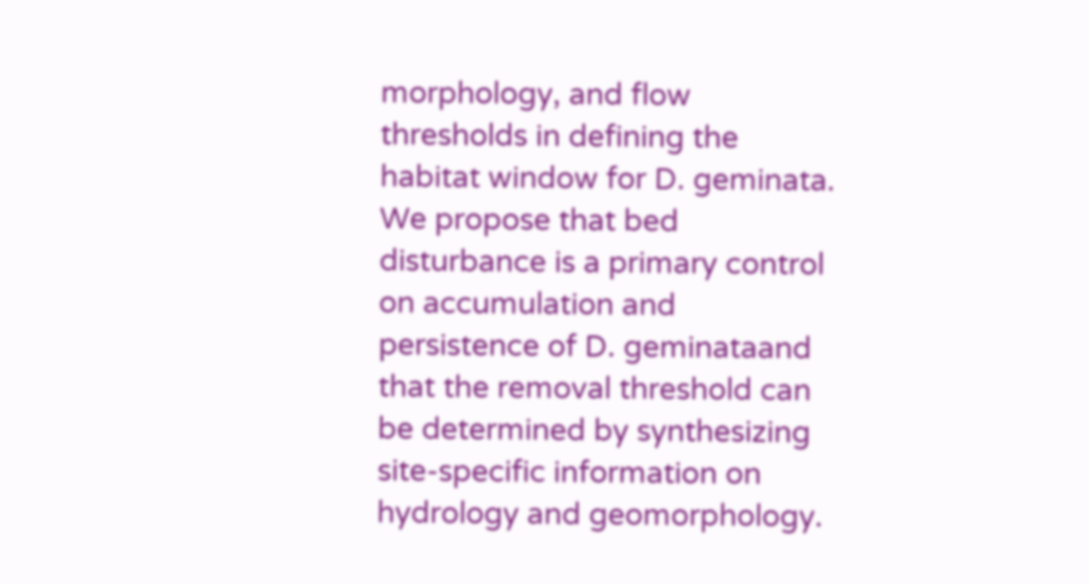morphology, and flow thresholds in defining the habitat window for D. geminata. We propose that bed disturbance is a primary control on accumulation and persistence of D. geminataand that the removal threshold can be determined by synthesizing site-specific information on hydrology and geomorphology.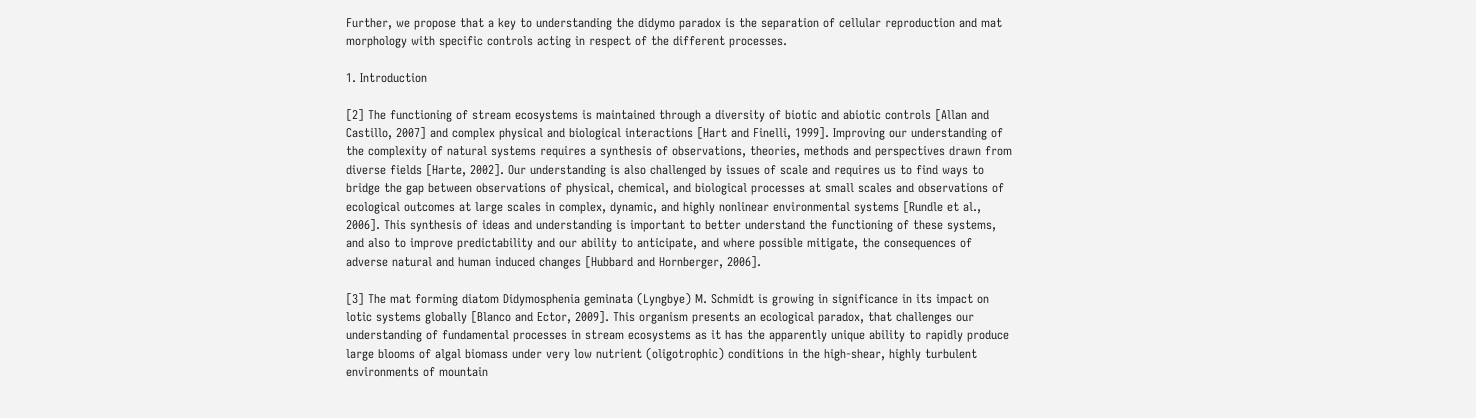Further, we propose that a key to understanding the didymo paradox is the separation of cellular reproduction and mat morphology with specific controls acting in respect of the different processes.

1. Introduction

[2] The functioning of stream ecosystems is maintained through a diversity of biotic and abiotic controls [Allan and Castillo, 2007] and complex physical and biological interactions [Hart and Finelli, 1999]. Improving our understanding of the complexity of natural systems requires a synthesis of observations, theories, methods and perspectives drawn from diverse fields [Harte, 2002]. Our understanding is also challenged by issues of scale and requires us to find ways to bridge the gap between observations of physical, chemical, and biological processes at small scales and observations of ecological outcomes at large scales in complex, dynamic, and highly nonlinear environmental systems [Rundle et al., 2006]. This synthesis of ideas and understanding is important to better understand the functioning of these systems, and also to improve predictability and our ability to anticipate, and where possible mitigate, the consequences of adverse natural and human induced changes [Hubbard and Hornberger, 2006].

[3] The mat forming diatom Didymosphenia geminata (Lyngbye) M. Schmidt is growing in significance in its impact on lotic systems globally [Blanco and Ector, 2009]. This organism presents an ecological paradox, that challenges our understanding of fundamental processes in stream ecosystems as it has the apparently unique ability to rapidly produce large blooms of algal biomass under very low nutrient (oligotrophic) conditions in the high-shear, highly turbulent environments of mountain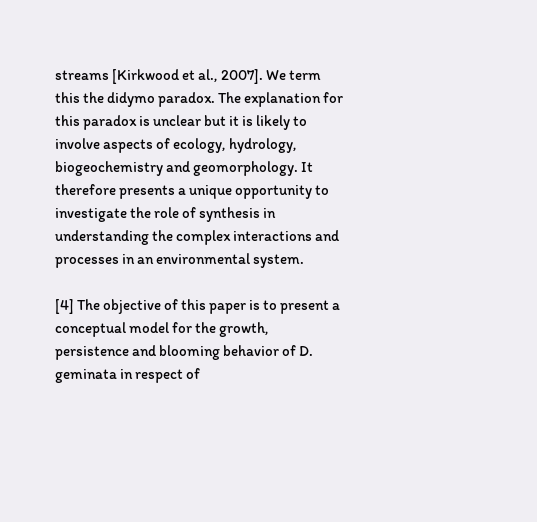streams [Kirkwood et al., 2007]. We term this the didymo paradox. The explanation for this paradox is unclear but it is likely to involve aspects of ecology, hydrology, biogeochemistry and geomorphology. It therefore presents a unique opportunity to investigate the role of synthesis in understanding the complex interactions and processes in an environmental system.

[4] The objective of this paper is to present a conceptual model for the growth, persistence and blooming behavior of D. geminata in respect of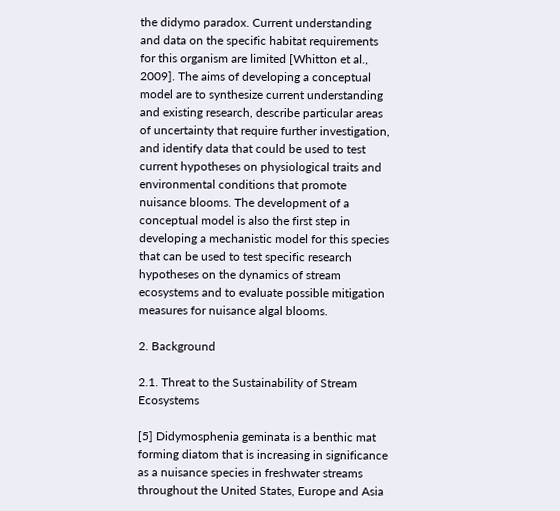the didymo paradox. Current understanding and data on the specific habitat requirements for this organism are limited [Whitton et al., 2009]. The aims of developing a conceptual model are to synthesize current understanding and existing research, describe particular areas of uncertainty that require further investigation, and identify data that could be used to test current hypotheses on physiological traits and environmental conditions that promote nuisance blooms. The development of a conceptual model is also the first step in developing a mechanistic model for this species that can be used to test specific research hypotheses on the dynamics of stream ecosystems and to evaluate possible mitigation measures for nuisance algal blooms.

2. Background

2.1. Threat to the Sustainability of Stream Ecosystems

[5] Didymosphenia geminata is a benthic mat forming diatom that is increasing in significance as a nuisance species in freshwater streams throughout the United States, Europe and Asia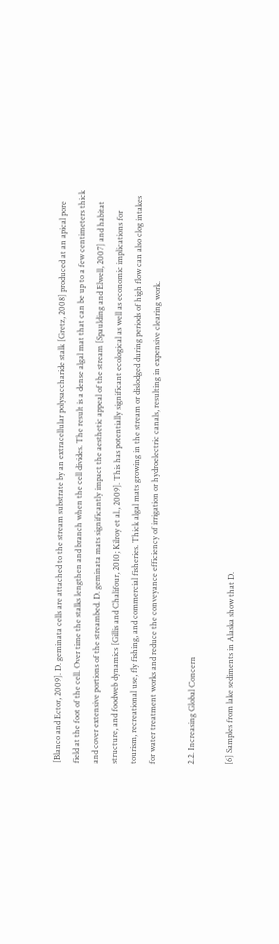[Blanco and Ector, 2009]. D. geminata cells are attached to the stream substrate by an extracellular polysaccharide stalk [Gretz, 2008] produced at an apical pore field at the foot of the cell. Over time the stalks lengthen and branch when the cell divides. The result is a dense algal mat that can be up to a few centimeters thick and cover extensive portions of the streambed. D. geminata mats significantly impact the aesthetic appeal of the stream [Spaulding and Elwell, 2007] and habitat structure, and foodweb dynamics [Gillis and Chalifour, 2010; Kilroy et al., 2009]. This has potentially significant ecological as well as economic implications for tourism, recreational use, fly fishing, and commercial fisheries. Thick algal mats growing in the stream or dislodged during periods of high flow can also clog intakes for water treatment works and reduce the conveyance efficiency of irrigation or hydroelectric canals, resulting in expensive clearing work.

2.2. Increasing Global Concern

[6] Samples from lake sediments in Alaska show that D.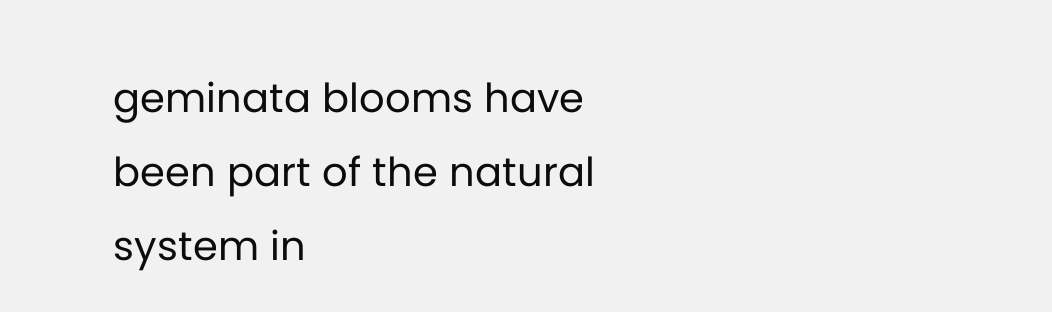geminata blooms have been part of the natural system in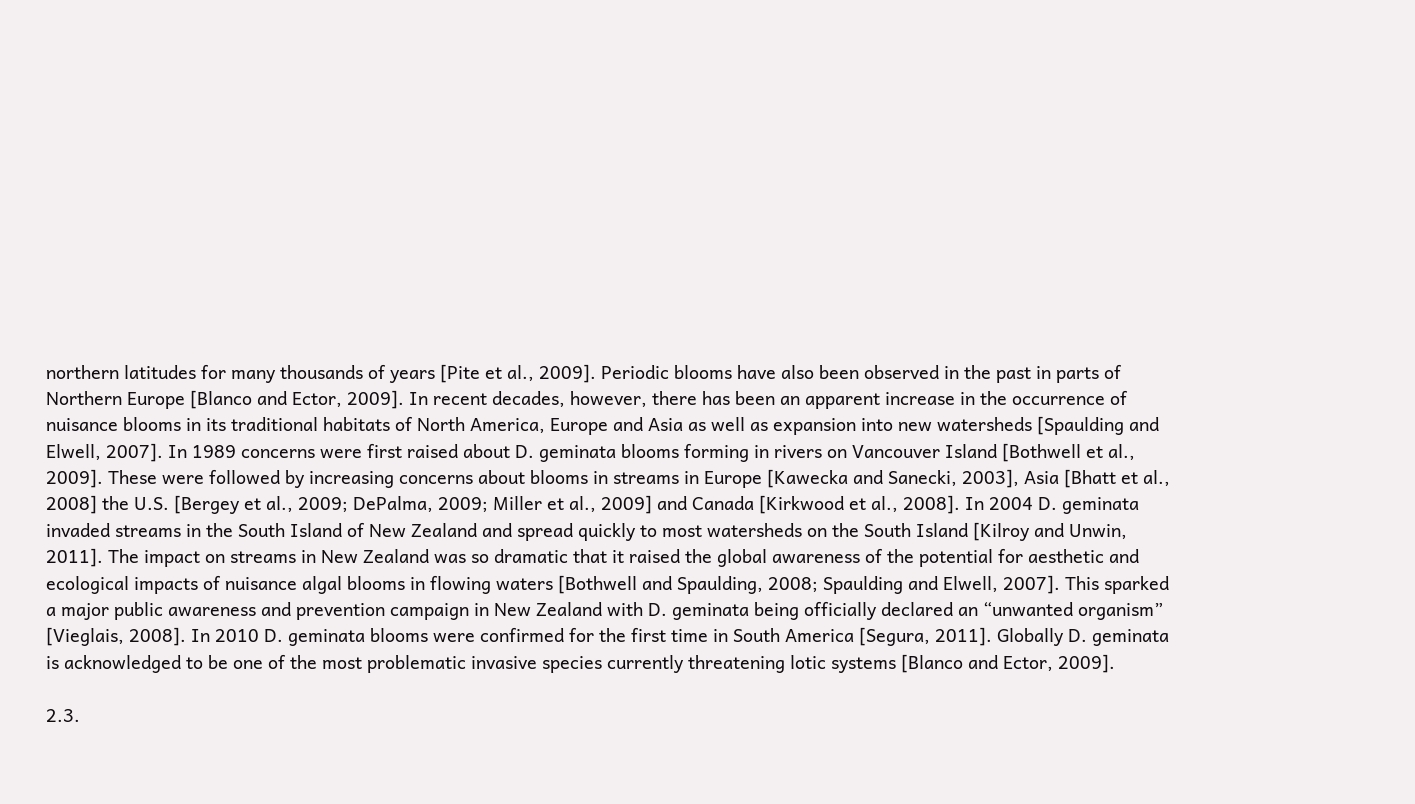northern latitudes for many thousands of years [Pite et al., 2009]. Periodic blooms have also been observed in the past in parts of Northern Europe [Blanco and Ector, 2009]. In recent decades, however, there has been an apparent increase in the occurrence of nuisance blooms in its traditional habitats of North America, Europe and Asia as well as expansion into new watersheds [Spaulding and Elwell, 2007]. In 1989 concerns were first raised about D. geminata blooms forming in rivers on Vancouver Island [Bothwell et al., 2009]. These were followed by increasing concerns about blooms in streams in Europe [Kawecka and Sanecki, 2003], Asia [Bhatt et al., 2008] the U.S. [Bergey et al., 2009; DePalma, 2009; Miller et al., 2009] and Canada [Kirkwood et al., 2008]. In 2004 D. geminata invaded streams in the South Island of New Zealand and spread quickly to most watersheds on the South Island [Kilroy and Unwin, 2011]. The impact on streams in New Zealand was so dramatic that it raised the global awareness of the potential for aesthetic and ecological impacts of nuisance algal blooms in flowing waters [Bothwell and Spaulding, 2008; Spaulding and Elwell, 2007]. This sparked a major public awareness and prevention campaign in New Zealand with D. geminata being officially declared an “unwanted organism” [Vieglais, 2008]. In 2010 D. geminata blooms were confirmed for the first time in South America [Segura, 2011]. Globally D. geminata is acknowledged to be one of the most problematic invasive species currently threatening lotic systems [Blanco and Ector, 2009].

2.3.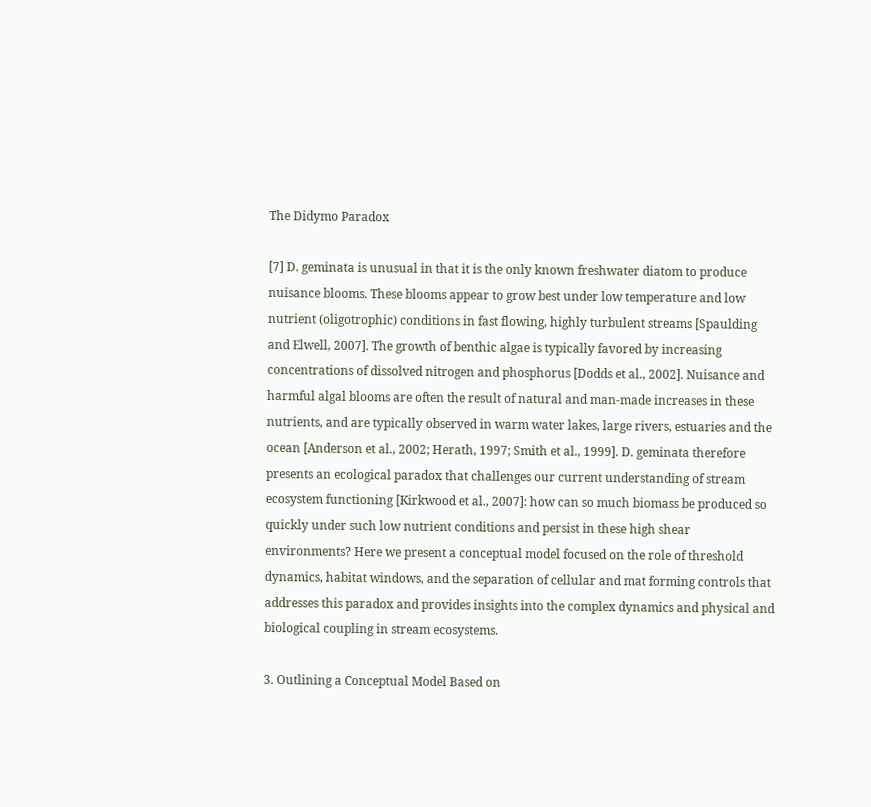The Didymo Paradox

[7] D. geminata is unusual in that it is the only known freshwater diatom to produce nuisance blooms. These blooms appear to grow best under low temperature and low nutrient (oligotrophic) conditions in fast flowing, highly turbulent streams [Spaulding and Elwell, 2007]. The growth of benthic algae is typically favored by increasing concentrations of dissolved nitrogen and phosphorus [Dodds et al., 2002]. Nuisance and harmful algal blooms are often the result of natural and man-made increases in these nutrients, and are typically observed in warm water lakes, large rivers, estuaries and the ocean [Anderson et al., 2002; Herath, 1997; Smith et al., 1999]. D. geminata therefore presents an ecological paradox that challenges our current understanding of stream ecosystem functioning [Kirkwood et al., 2007]: how can so much biomass be produced so quickly under such low nutrient conditions and persist in these high shear environments? Here we present a conceptual model focused on the role of threshold dynamics, habitat windows, and the separation of cellular and mat forming controls that addresses this paradox and provides insights into the complex dynamics and physical and biological coupling in stream ecosystems.

3. Outlining a Conceptual Model Based on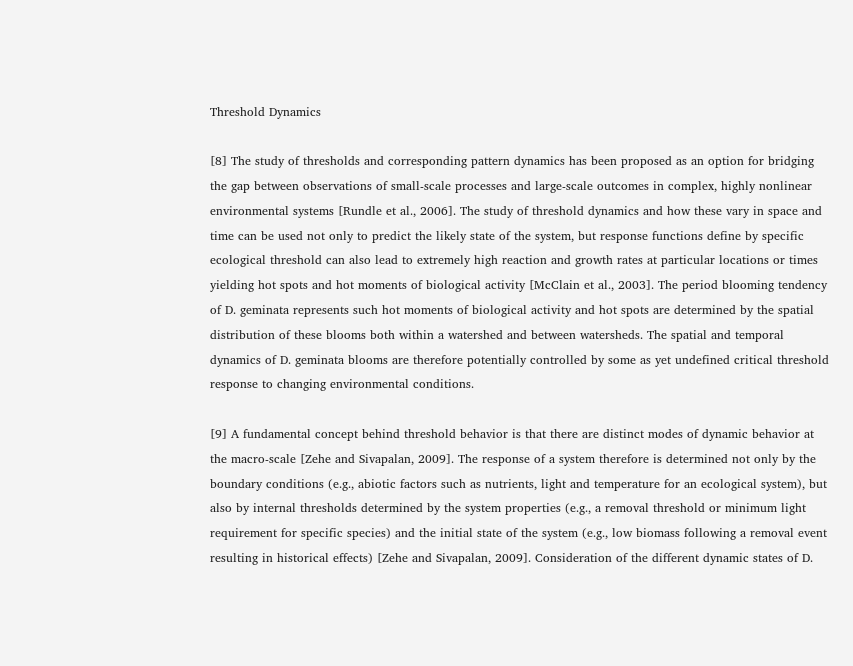Threshold Dynamics

[8] The study of thresholds and corresponding pattern dynamics has been proposed as an option for bridging the gap between observations of small-scale processes and large-scale outcomes in complex, highly nonlinear environmental systems [Rundle et al., 2006]. The study of threshold dynamics and how these vary in space and time can be used not only to predict the likely state of the system, but response functions define by specific ecological threshold can also lead to extremely high reaction and growth rates at particular locations or times yielding hot spots and hot moments of biological activity [McClain et al., 2003]. The period blooming tendency of D. geminata represents such hot moments of biological activity and hot spots are determined by the spatial distribution of these blooms both within a watershed and between watersheds. The spatial and temporal dynamics of D. geminata blooms are therefore potentially controlled by some as yet undefined critical threshold response to changing environmental conditions.

[9] A fundamental concept behind threshold behavior is that there are distinct modes of dynamic behavior at the macro-scale [Zehe and Sivapalan, 2009]. The response of a system therefore is determined not only by the boundary conditions (e.g., abiotic factors such as nutrients, light and temperature for an ecological system), but also by internal thresholds determined by the system properties (e.g., a removal threshold or minimum light requirement for specific species) and the initial state of the system (e.g., low biomass following a removal event resulting in historical effects) [Zehe and Sivapalan, 2009]. Consideration of the different dynamic states of D.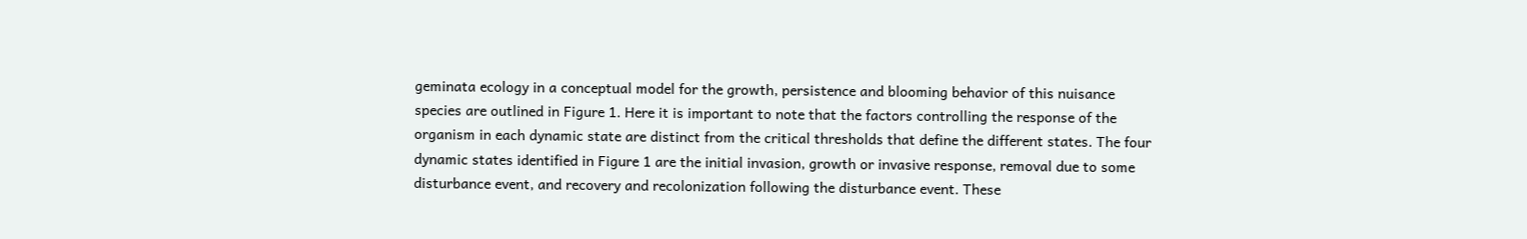geminata ecology in a conceptual model for the growth, persistence and blooming behavior of this nuisance species are outlined in Figure 1. Here it is important to note that the factors controlling the response of the organism in each dynamic state are distinct from the critical thresholds that define the different states. The four dynamic states identified in Figure 1 are the initial invasion, growth or invasive response, removal due to some disturbance event, and recovery and recolonization following the disturbance event. These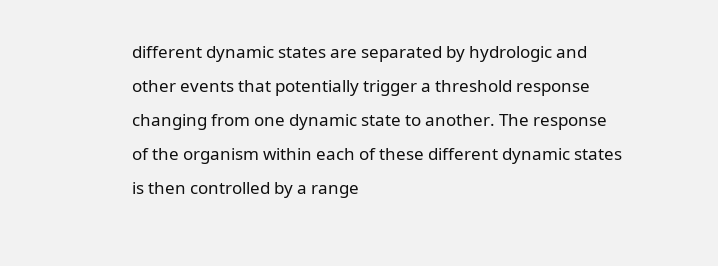different dynamic states are separated by hydrologic and other events that potentially trigger a threshold response changing from one dynamic state to another. The response of the organism within each of these different dynamic states is then controlled by a range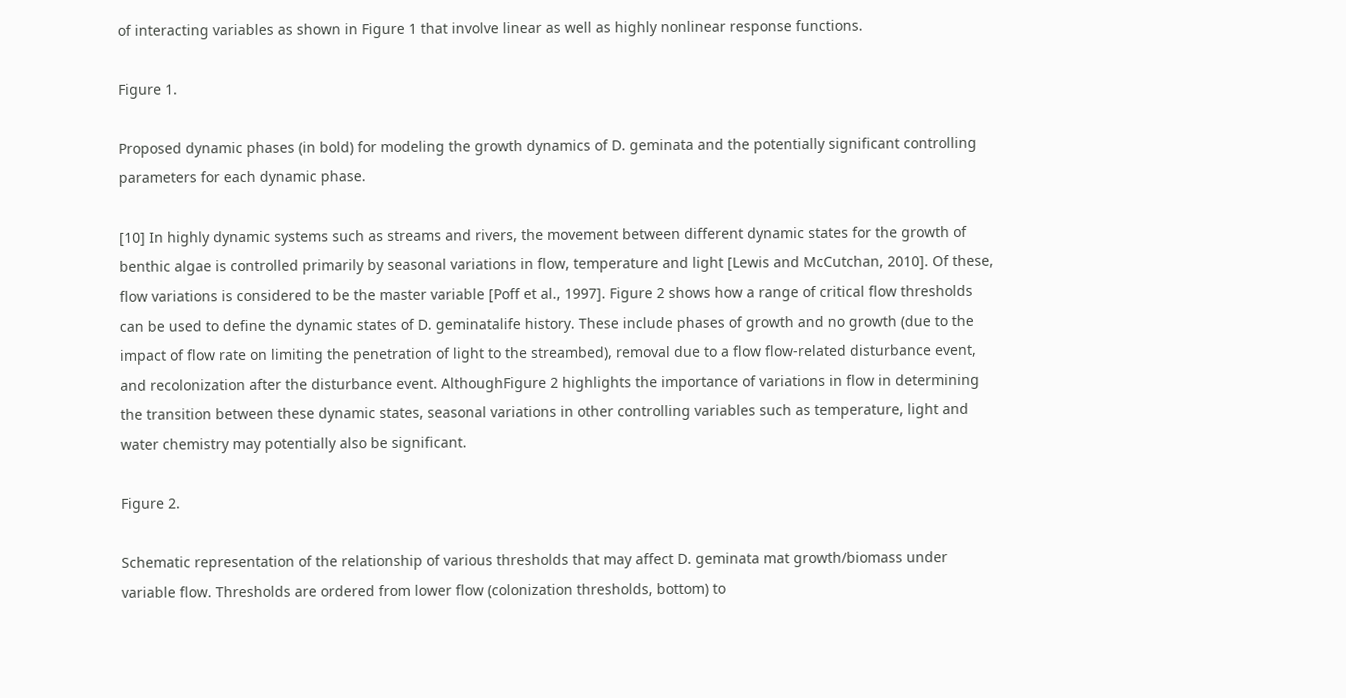of interacting variables as shown in Figure 1 that involve linear as well as highly nonlinear response functions.

Figure 1.

Proposed dynamic phases (in bold) for modeling the growth dynamics of D. geminata and the potentially significant controlling parameters for each dynamic phase.

[10] In highly dynamic systems such as streams and rivers, the movement between different dynamic states for the growth of benthic algae is controlled primarily by seasonal variations in flow, temperature and light [Lewis and McCutchan, 2010]. Of these, flow variations is considered to be the master variable [Poff et al., 1997]. Figure 2 shows how a range of critical flow thresholds can be used to define the dynamic states of D. geminatalife history. These include phases of growth and no growth (due to the impact of flow rate on limiting the penetration of light to the streambed), removal due to a flow flow-related disturbance event, and recolonization after the disturbance event. AlthoughFigure 2 highlights the importance of variations in flow in determining the transition between these dynamic states, seasonal variations in other controlling variables such as temperature, light and water chemistry may potentially also be significant.

Figure 2.

Schematic representation of the relationship of various thresholds that may affect D. geminata mat growth/biomass under variable flow. Thresholds are ordered from lower flow (colonization thresholds, bottom) to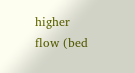higher flow (bed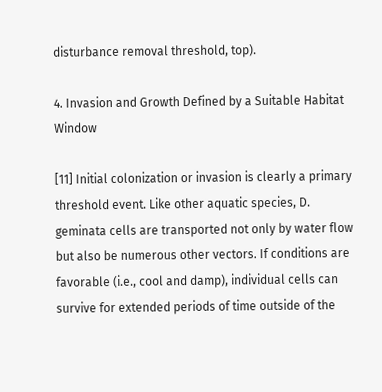disturbance removal threshold, top).

4. Invasion and Growth Defined by a Suitable Habitat Window

[11] Initial colonization or invasion is clearly a primary threshold event. Like other aquatic species, D. geminata cells are transported not only by water flow but also be numerous other vectors. If conditions are favorable (i.e., cool and damp), individual cells can survive for extended periods of time outside of the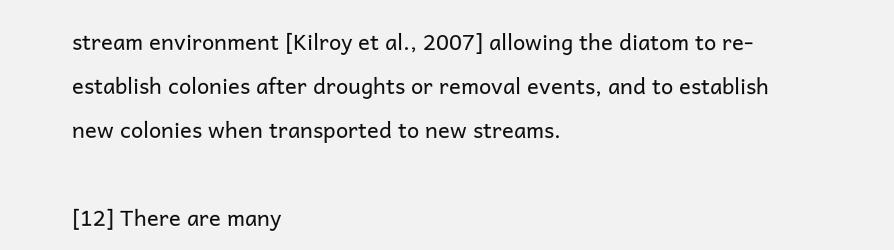stream environment [Kilroy et al., 2007] allowing the diatom to re-establish colonies after droughts or removal events, and to establish new colonies when transported to new streams.

[12] There are many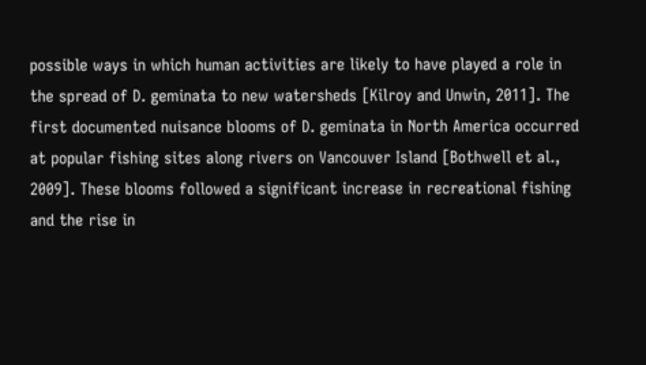possible ways in which human activities are likely to have played a role in the spread of D. geminata to new watersheds [Kilroy and Unwin, 2011]. The first documented nuisance blooms of D. geminata in North America occurred at popular fishing sites along rivers on Vancouver Island [Bothwell et al., 2009]. These blooms followed a significant increase in recreational fishing and the rise in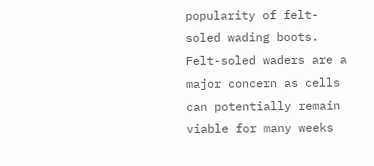popularity of felt-soled wading boots. Felt-soled waders are a major concern as cells can potentially remain viable for many weeks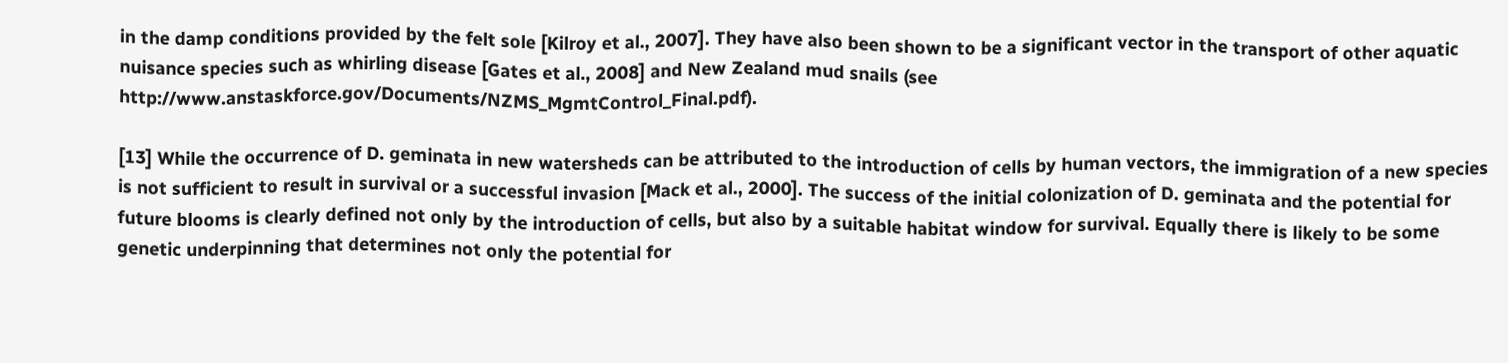in the damp conditions provided by the felt sole [Kilroy et al., 2007]. They have also been shown to be a significant vector in the transport of other aquatic nuisance species such as whirling disease [Gates et al., 2008] and New Zealand mud snails (see http://www.anstaskforce.gov/Documents/NZMS_MgmtControl_Final.pdf).

[13] While the occurrence of D. geminata in new watersheds can be attributed to the introduction of cells by human vectors, the immigration of a new species is not sufficient to result in survival or a successful invasion [Mack et al., 2000]. The success of the initial colonization of D. geminata and the potential for future blooms is clearly defined not only by the introduction of cells, but also by a suitable habitat window for survival. Equally there is likely to be some genetic underpinning that determines not only the potential for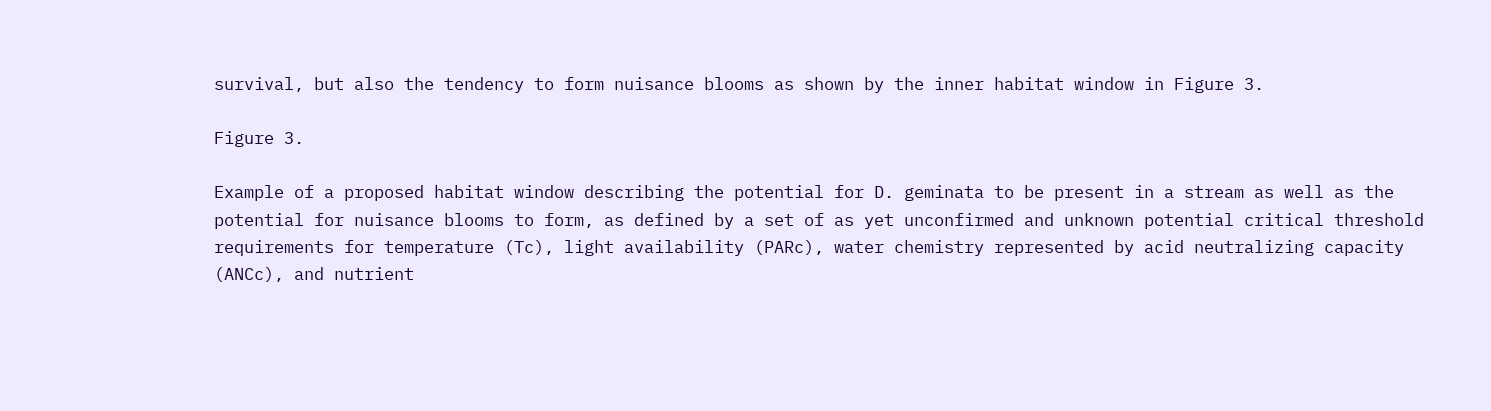survival, but also the tendency to form nuisance blooms as shown by the inner habitat window in Figure 3.

Figure 3.

Example of a proposed habitat window describing the potential for D. geminata to be present in a stream as well as the potential for nuisance blooms to form, as defined by a set of as yet unconfirmed and unknown potential critical threshold requirements for temperature (Tc), light availability (PARc), water chemistry represented by acid neutralizing capacity (ANCc), and nutrient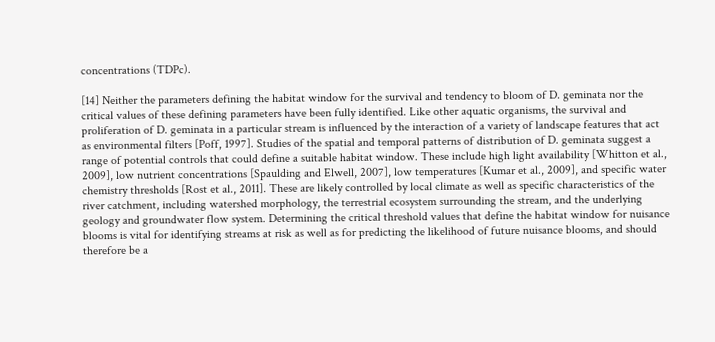concentrations (TDPc).

[14] Neither the parameters defining the habitat window for the survival and tendency to bloom of D. geminata nor the critical values of these defining parameters have been fully identified. Like other aquatic organisms, the survival and proliferation of D. geminata in a particular stream is influenced by the interaction of a variety of landscape features that act as environmental filters [Poff, 1997]. Studies of the spatial and temporal patterns of distribution of D. geminata suggest a range of potential controls that could define a suitable habitat window. These include high light availability [Whitton et al., 2009], low nutrient concentrations [Spaulding and Elwell, 2007], low temperatures [Kumar et al., 2009], and specific water chemistry thresholds [Rost et al., 2011]. These are likely controlled by local climate as well as specific characteristics of the river catchment, including watershed morphology, the terrestrial ecosystem surrounding the stream, and the underlying geology and groundwater flow system. Determining the critical threshold values that define the habitat window for nuisance blooms is vital for identifying streams at risk as well as for predicting the likelihood of future nuisance blooms, and should therefore be a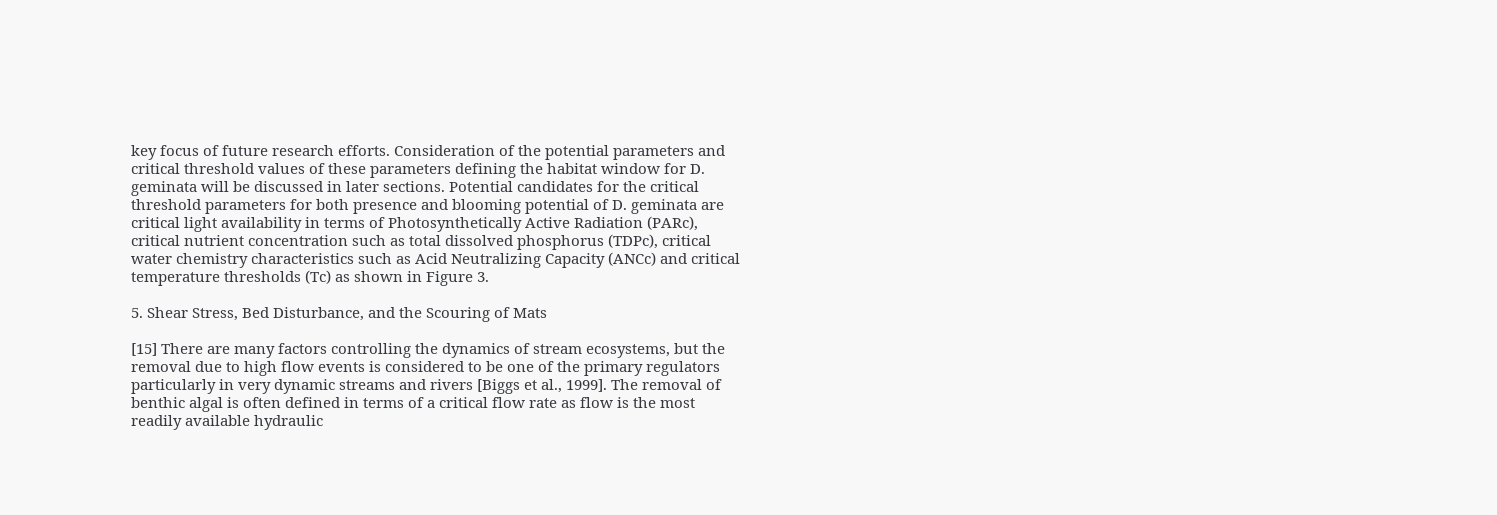key focus of future research efforts. Consideration of the potential parameters and critical threshold values of these parameters defining the habitat window for D. geminata will be discussed in later sections. Potential candidates for the critical threshold parameters for both presence and blooming potential of D. geminata are critical light availability in terms of Photosynthetically Active Radiation (PARc), critical nutrient concentration such as total dissolved phosphorus (TDPc), critical water chemistry characteristics such as Acid Neutralizing Capacity (ANCc) and critical temperature thresholds (Tc) as shown in Figure 3.

5. Shear Stress, Bed Disturbance, and the Scouring of Mats

[15] There are many factors controlling the dynamics of stream ecosystems, but the removal due to high flow events is considered to be one of the primary regulators particularly in very dynamic streams and rivers [Biggs et al., 1999]. The removal of benthic algal is often defined in terms of a critical flow rate as flow is the most readily available hydraulic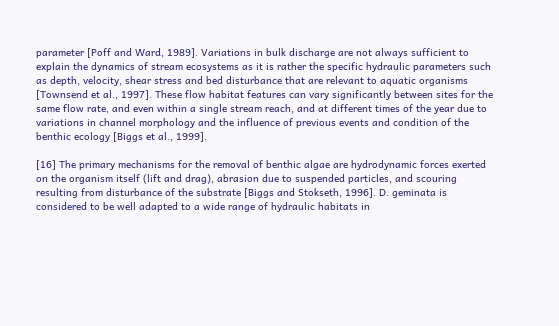parameter [Poff and Ward, 1989]. Variations in bulk discharge are not always sufficient to explain the dynamics of stream ecosystems as it is rather the specific hydraulic parameters such as depth, velocity, shear stress and bed disturbance that are relevant to aquatic organisms [Townsend et al., 1997]. These flow habitat features can vary significantly between sites for the same flow rate, and even within a single stream reach, and at different times of the year due to variations in channel morphology and the influence of previous events and condition of the benthic ecology [Biggs et al., 1999].

[16] The primary mechanisms for the removal of benthic algae are hydrodynamic forces exerted on the organism itself (lift and drag), abrasion due to suspended particles, and scouring resulting from disturbance of the substrate [Biggs and Stokseth, 1996]. D. geminata is considered to be well adapted to a wide range of hydraulic habitats in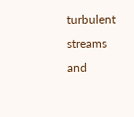turbulent streams and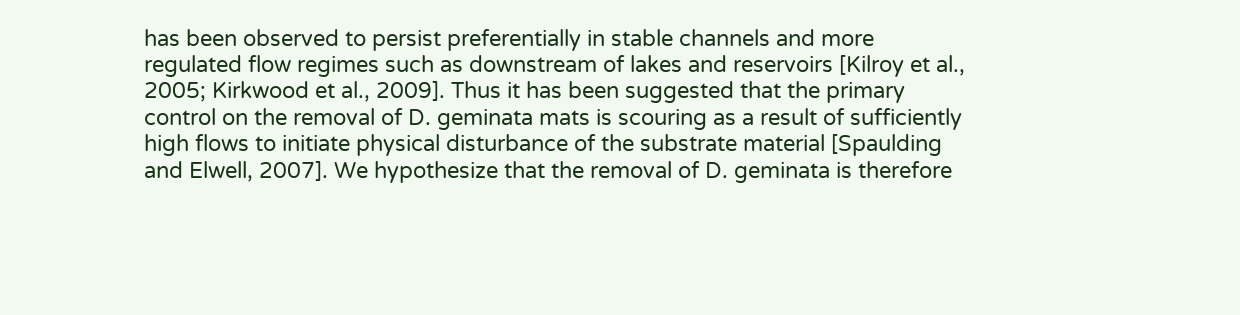has been observed to persist preferentially in stable channels and more regulated flow regimes such as downstream of lakes and reservoirs [Kilroy et al., 2005; Kirkwood et al., 2009]. Thus it has been suggested that the primary control on the removal of D. geminata mats is scouring as a result of sufficiently high flows to initiate physical disturbance of the substrate material [Spaulding and Elwell, 2007]. We hypothesize that the removal of D. geminata is therefore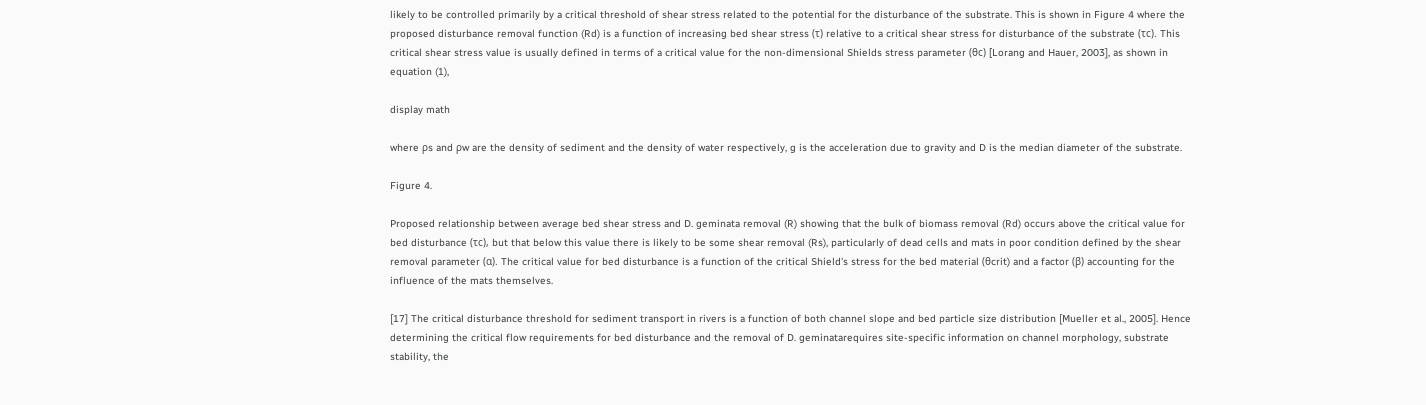likely to be controlled primarily by a critical threshold of shear stress related to the potential for the disturbance of the substrate. This is shown in Figure 4 where the proposed disturbance removal function (Rd) is a function of increasing bed shear stress (τ) relative to a critical shear stress for disturbance of the substrate (τc). This critical shear stress value is usually defined in terms of a critical value for the non-dimensional Shields stress parameter (θc) [Lorang and Hauer, 2003], as shown in equation (1),

display math

where ρs and ρw are the density of sediment and the density of water respectively, g is the acceleration due to gravity and D is the median diameter of the substrate.

Figure 4.

Proposed relationship between average bed shear stress and D. geminata removal (R) showing that the bulk of biomass removal (Rd) occurs above the critical value for bed disturbance (τc), but that below this value there is likely to be some shear removal (Rs), particularly of dead cells and mats in poor condition defined by the shear removal parameter (α). The critical value for bed disturbance is a function of the critical Shield's stress for the bed material (θcrit) and a factor (β) accounting for the influence of the mats themselves.

[17] The critical disturbance threshold for sediment transport in rivers is a function of both channel slope and bed particle size distribution [Mueller et al., 2005]. Hence determining the critical flow requirements for bed disturbance and the removal of D. geminatarequires site-specific information on channel morphology, substrate stability, the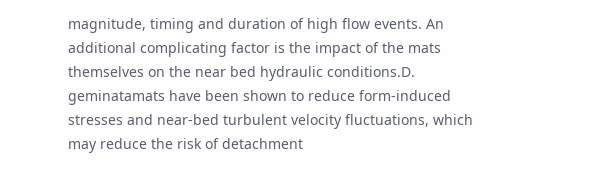magnitude, timing and duration of high flow events. An additional complicating factor is the impact of the mats themselves on the near bed hydraulic conditions.D. geminatamats have been shown to reduce form-induced stresses and near-bed turbulent velocity fluctuations, which may reduce the risk of detachment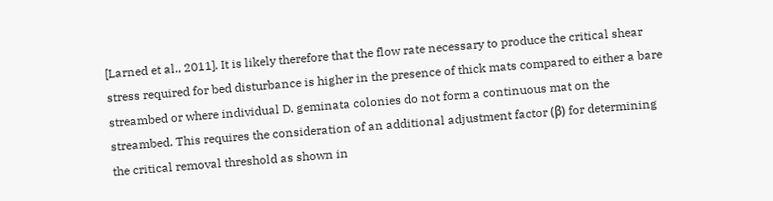[Larned et al., 2011]. It is likely therefore that the flow rate necessary to produce the critical shear stress required for bed disturbance is higher in the presence of thick mats compared to either a bare streambed or where individual D. geminata colonies do not form a continuous mat on the streambed. This requires the consideration of an additional adjustment factor (β) for determining the critical removal threshold as shown in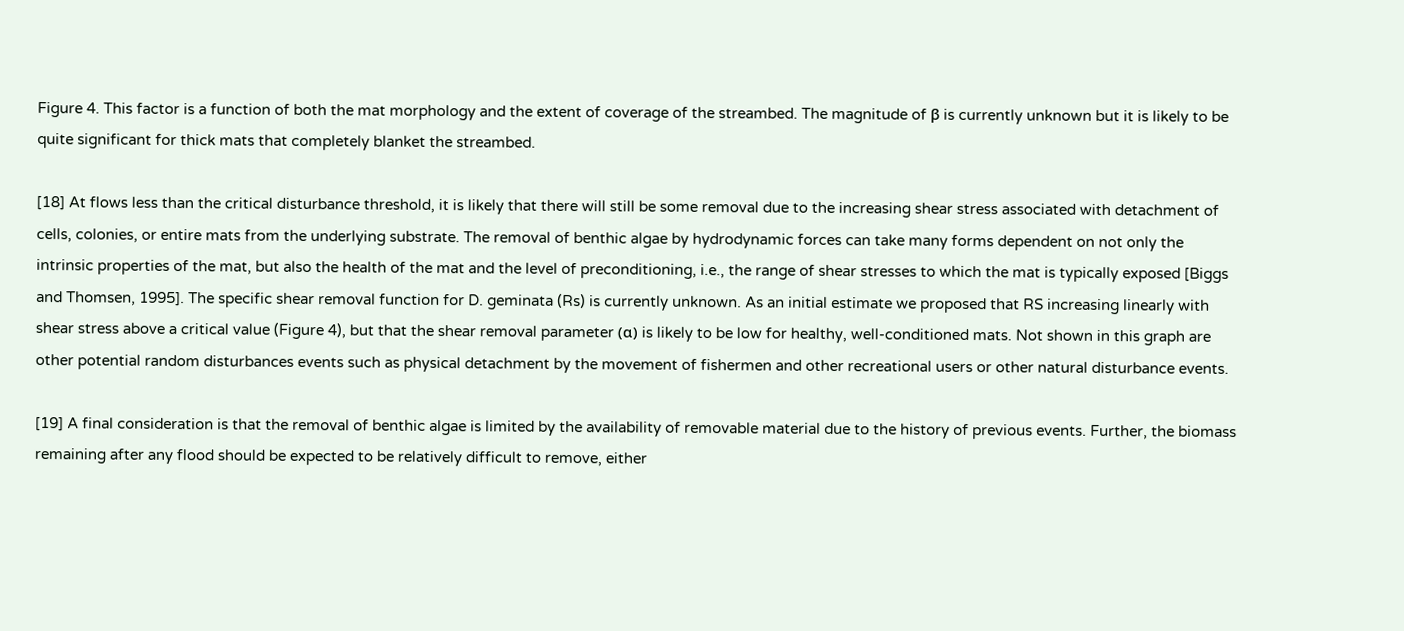Figure 4. This factor is a function of both the mat morphology and the extent of coverage of the streambed. The magnitude of β is currently unknown but it is likely to be quite significant for thick mats that completely blanket the streambed.

[18] At flows less than the critical disturbance threshold, it is likely that there will still be some removal due to the increasing shear stress associated with detachment of cells, colonies, or entire mats from the underlying substrate. The removal of benthic algae by hydrodynamic forces can take many forms dependent on not only the intrinsic properties of the mat, but also the health of the mat and the level of preconditioning, i.e., the range of shear stresses to which the mat is typically exposed [Biggs and Thomsen, 1995]. The specific shear removal function for D. geminata (Rs) is currently unknown. As an initial estimate we proposed that RS increasing linearly with shear stress above a critical value (Figure 4), but that the shear removal parameter (α) is likely to be low for healthy, well-conditioned mats. Not shown in this graph are other potential random disturbances events such as physical detachment by the movement of fishermen and other recreational users or other natural disturbance events.

[19] A final consideration is that the removal of benthic algae is limited by the availability of removable material due to the history of previous events. Further, the biomass remaining after any flood should be expected to be relatively difficult to remove, either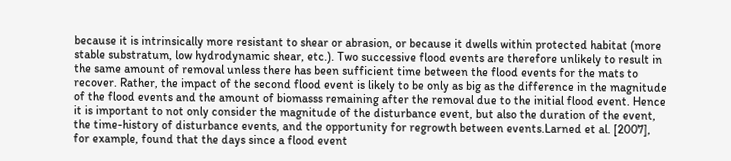because it is intrinsically more resistant to shear or abrasion, or because it dwells within protected habitat (more stable substratum, low hydrodynamic shear, etc.). Two successive flood events are therefore unlikely to result in the same amount of removal unless there has been sufficient time between the flood events for the mats to recover. Rather, the impact of the second flood event is likely to be only as big as the difference in the magnitude of the flood events and the amount of biomasss remaining after the removal due to the initial flood event. Hence it is important to not only consider the magnitude of the disturbance event, but also the duration of the event, the time-history of disturbance events, and the opportunity for regrowth between events.Larned et al. [2007], for example, found that the days since a flood event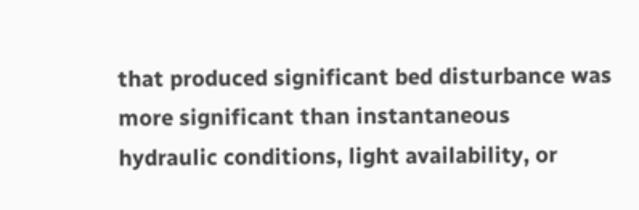that produced significant bed disturbance was more significant than instantaneous hydraulic conditions, light availability, or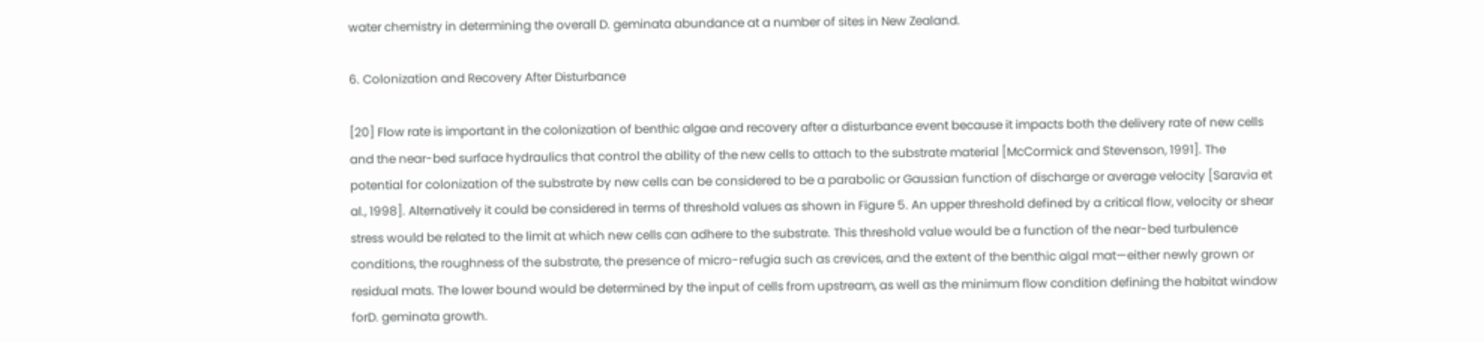water chemistry in determining the overall D. geminata abundance at a number of sites in New Zealand.

6. Colonization and Recovery After Disturbance

[20] Flow rate is important in the colonization of benthic algae and recovery after a disturbance event because it impacts both the delivery rate of new cells and the near-bed surface hydraulics that control the ability of the new cells to attach to the substrate material [McCormick and Stevenson, 1991]. The potential for colonization of the substrate by new cells can be considered to be a parabolic or Gaussian function of discharge or average velocity [Saravia et al., 1998]. Alternatively it could be considered in terms of threshold values as shown in Figure 5. An upper threshold defined by a critical flow, velocity or shear stress would be related to the limit at which new cells can adhere to the substrate. This threshold value would be a function of the near-bed turbulence conditions, the roughness of the substrate, the presence of micro-refugia such as crevices, and the extent of the benthic algal mat—either newly grown or residual mats. The lower bound would be determined by the input of cells from upstream, as well as the minimum flow condition defining the habitat window forD. geminata growth.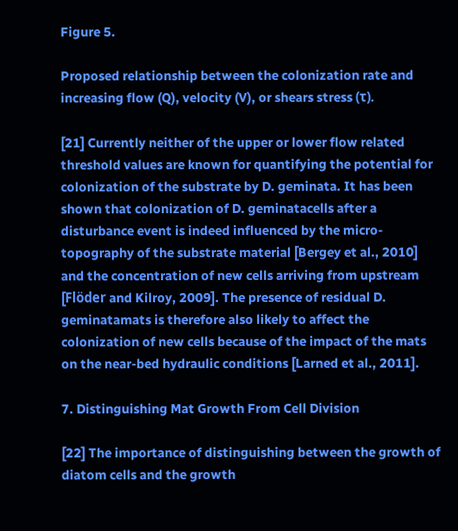Figure 5.

Proposed relationship between the colonization rate and increasing flow (Q), velocity (V), or shears stress (τ).

[21] Currently neither of the upper or lower flow related threshold values are known for quantifying the potential for colonization of the substrate by D. geminata. It has been shown that colonization of D. geminatacells after a disturbance event is indeed influenced by the micro-topography of the substrate material [Bergey et al., 2010] and the concentration of new cells arriving from upstream [Flöder and Kilroy, 2009]. The presence of residual D. geminatamats is therefore also likely to affect the colonization of new cells because of the impact of the mats on the near-bed hydraulic conditions [Larned et al., 2011].

7. Distinguishing Mat Growth From Cell Division

[22] The importance of distinguishing between the growth of diatom cells and the growth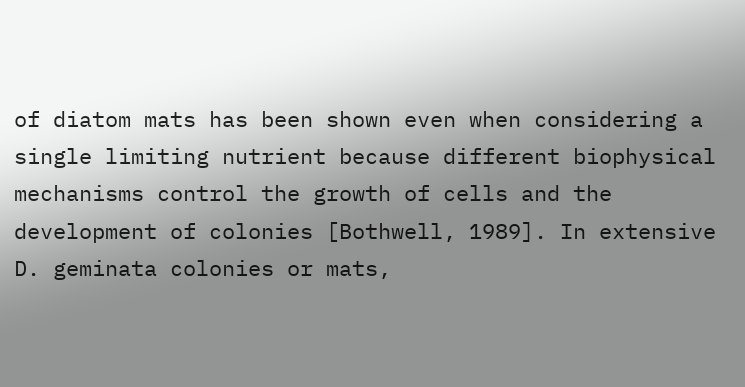of diatom mats has been shown even when considering a single limiting nutrient because different biophysical mechanisms control the growth of cells and the development of colonies [Bothwell, 1989]. In extensive D. geminata colonies or mats,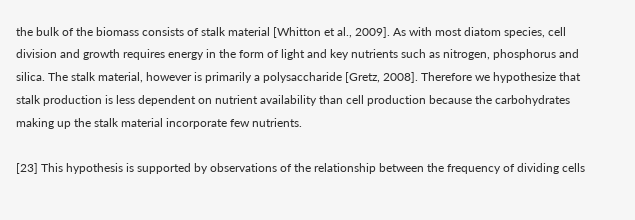the bulk of the biomass consists of stalk material [Whitton et al., 2009]. As with most diatom species, cell division and growth requires energy in the form of light and key nutrients such as nitrogen, phosphorus and silica. The stalk material, however is primarily a polysaccharide [Gretz, 2008]. Therefore we hypothesize that stalk production is less dependent on nutrient availability than cell production because the carbohydrates making up the stalk material incorporate few nutrients.

[23] This hypothesis is supported by observations of the relationship between the frequency of dividing cells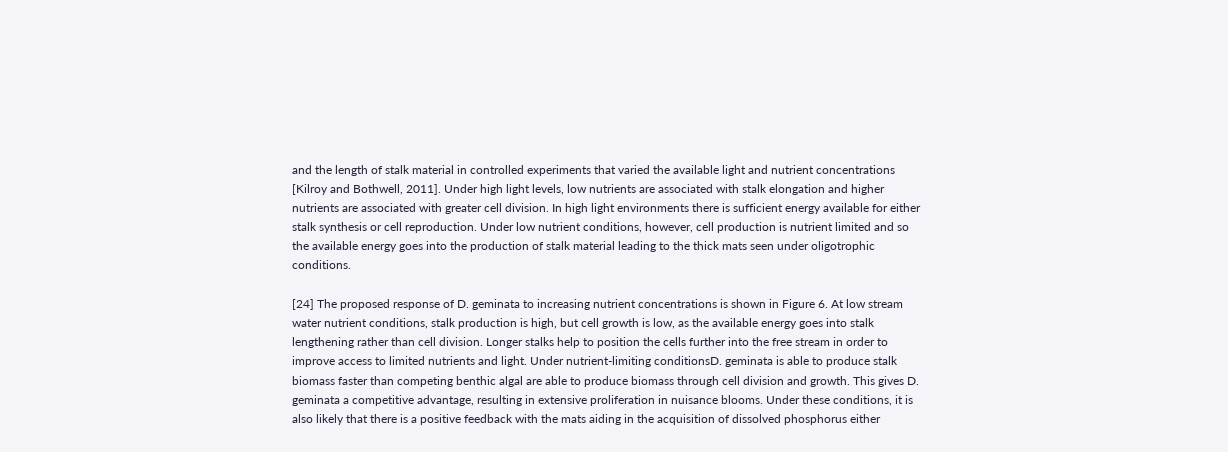and the length of stalk material in controlled experiments that varied the available light and nutrient concentrations [Kilroy and Bothwell, 2011]. Under high light levels, low nutrients are associated with stalk elongation and higher nutrients are associated with greater cell division. In high light environments there is sufficient energy available for either stalk synthesis or cell reproduction. Under low nutrient conditions, however, cell production is nutrient limited and so the available energy goes into the production of stalk material leading to the thick mats seen under oligotrophic conditions.

[24] The proposed response of D. geminata to increasing nutrient concentrations is shown in Figure 6. At low stream water nutrient conditions, stalk production is high, but cell growth is low, as the available energy goes into stalk lengthening rather than cell division. Longer stalks help to position the cells further into the free stream in order to improve access to limited nutrients and light. Under nutrient-limiting conditionsD. geminata is able to produce stalk biomass faster than competing benthic algal are able to produce biomass through cell division and growth. This gives D. geminata a competitive advantage, resulting in extensive proliferation in nuisance blooms. Under these conditions, it is also likely that there is a positive feedback with the mats aiding in the acquisition of dissolved phosphorus either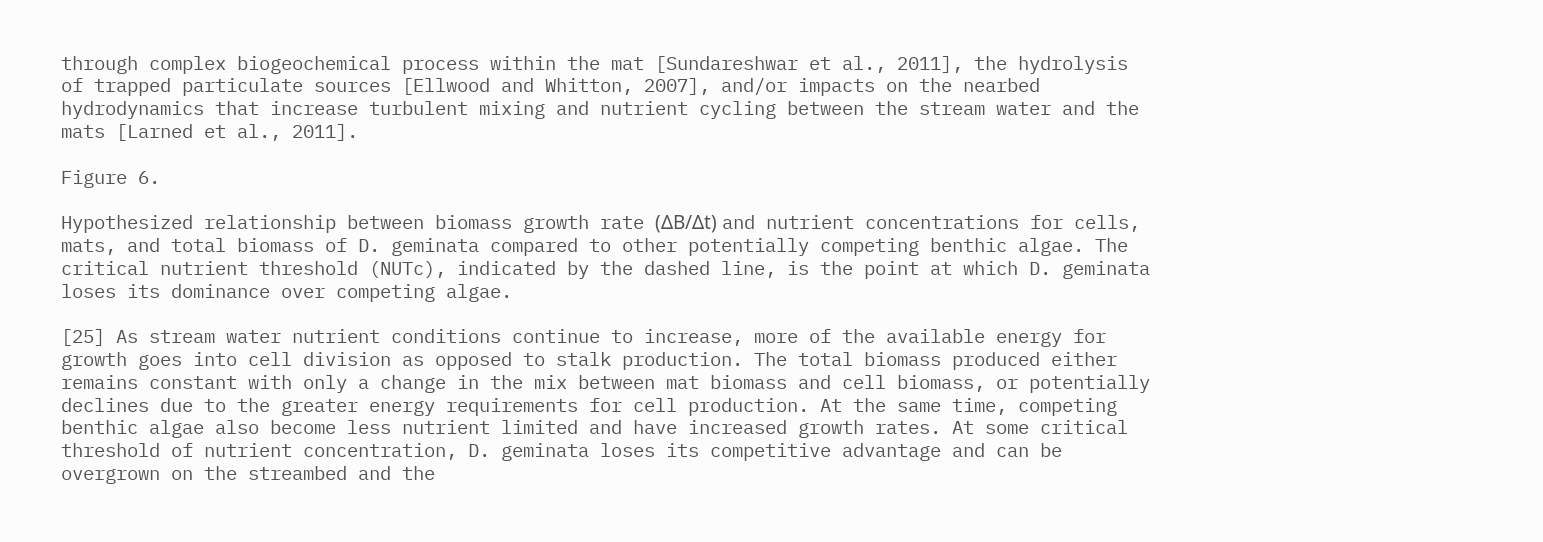through complex biogeochemical process within the mat [Sundareshwar et al., 2011], the hydrolysis of trapped particulate sources [Ellwood and Whitton, 2007], and/or impacts on the nearbed hydrodynamics that increase turbulent mixing and nutrient cycling between the stream water and the mats [Larned et al., 2011].

Figure 6.

Hypothesized relationship between biomass growth rate (ΔB/Δt) and nutrient concentrations for cells, mats, and total biomass of D. geminata compared to other potentially competing benthic algae. The critical nutrient threshold (NUTc), indicated by the dashed line, is the point at which D. geminata loses its dominance over competing algae.

[25] As stream water nutrient conditions continue to increase, more of the available energy for growth goes into cell division as opposed to stalk production. The total biomass produced either remains constant with only a change in the mix between mat biomass and cell biomass, or potentially declines due to the greater energy requirements for cell production. At the same time, competing benthic algae also become less nutrient limited and have increased growth rates. At some critical threshold of nutrient concentration, D. geminata loses its competitive advantage and can be overgrown on the streambed and the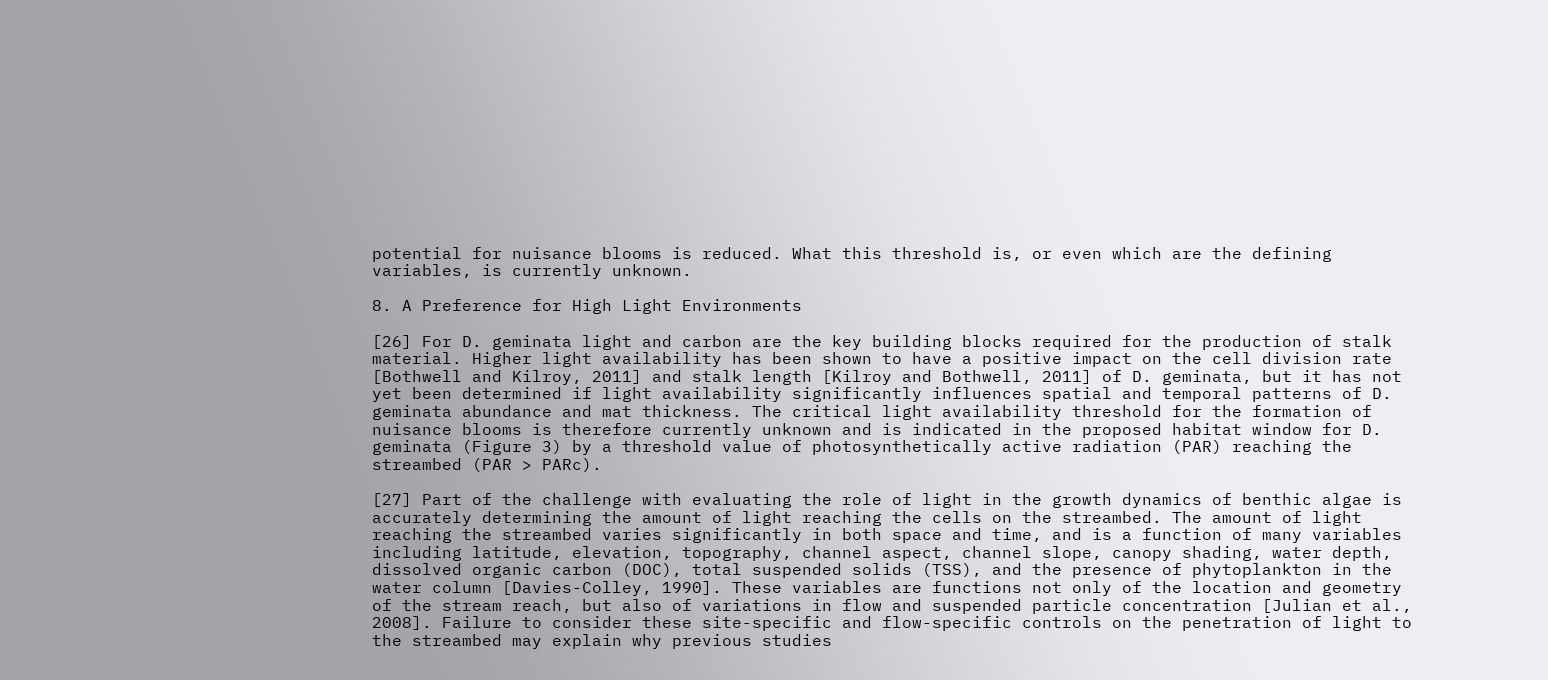potential for nuisance blooms is reduced. What this threshold is, or even which are the defining variables, is currently unknown.

8. A Preference for High Light Environments

[26] For D. geminata light and carbon are the key building blocks required for the production of stalk material. Higher light availability has been shown to have a positive impact on the cell division rate [Bothwell and Kilroy, 2011] and stalk length [Kilroy and Bothwell, 2011] of D. geminata, but it has not yet been determined if light availability significantly influences spatial and temporal patterns of D. geminata abundance and mat thickness. The critical light availability threshold for the formation of nuisance blooms is therefore currently unknown and is indicated in the proposed habitat window for D. geminata (Figure 3) by a threshold value of photosynthetically active radiation (PAR) reaching the streambed (PAR > PARc).

[27] Part of the challenge with evaluating the role of light in the growth dynamics of benthic algae is accurately determining the amount of light reaching the cells on the streambed. The amount of light reaching the streambed varies significantly in both space and time, and is a function of many variables including latitude, elevation, topography, channel aspect, channel slope, canopy shading, water depth, dissolved organic carbon (DOC), total suspended solids (TSS), and the presence of phytoplankton in the water column [Davies-Colley, 1990]. These variables are functions not only of the location and geometry of the stream reach, but also of variations in flow and suspended particle concentration [Julian et al., 2008]. Failure to consider these site-specific and flow-specific controls on the penetration of light to the streambed may explain why previous studies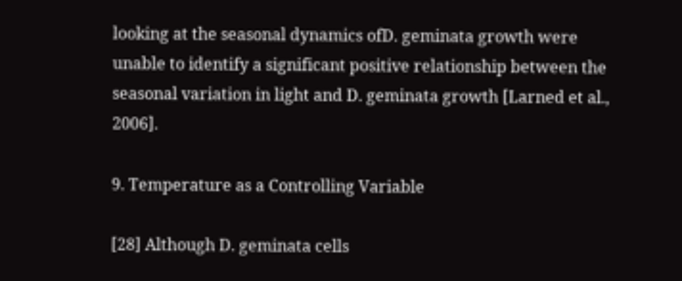looking at the seasonal dynamics ofD. geminata growth were unable to identify a significant positive relationship between the seasonal variation in light and D. geminata growth [Larned et al., 2006].

9. Temperature as a Controlling Variable

[28] Although D. geminata cells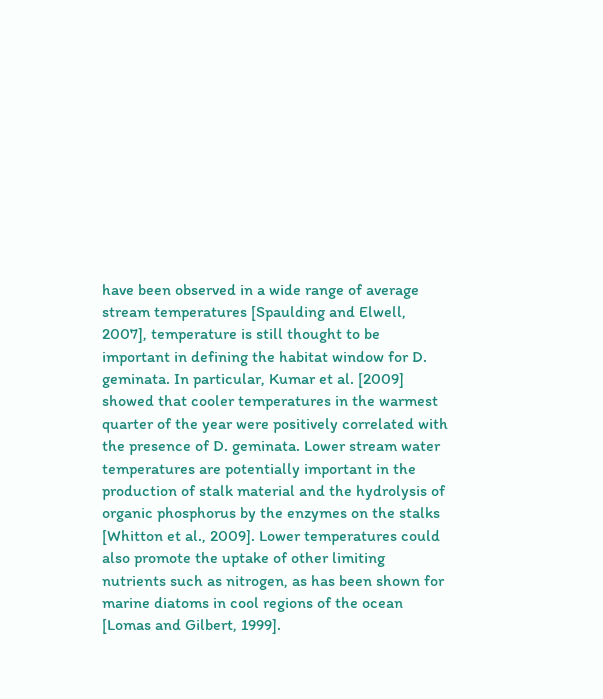have been observed in a wide range of average stream temperatures [Spaulding and Elwell, 2007], temperature is still thought to be important in defining the habitat window for D. geminata. In particular, Kumar et al. [2009] showed that cooler temperatures in the warmest quarter of the year were positively correlated with the presence of D. geminata. Lower stream water temperatures are potentially important in the production of stalk material and the hydrolysis of organic phosphorus by the enzymes on the stalks [Whitton et al., 2009]. Lower temperatures could also promote the uptake of other limiting nutrients such as nitrogen, as has been shown for marine diatoms in cool regions of the ocean [Lomas and Gilbert, 1999].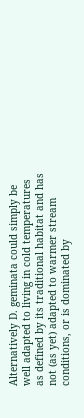Alternatively D. geminata could simply be well adapted to living in cold temperatures as defined by its traditional habitat and has not (as yet) adapted to warmer stream conditions, or is dominated by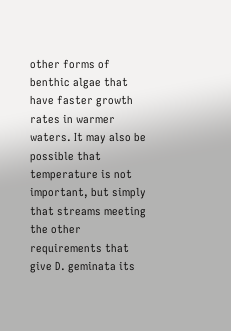other forms of benthic algae that have faster growth rates in warmer waters. It may also be possible that temperature is not important, but simply that streams meeting the other requirements that give D. geminata its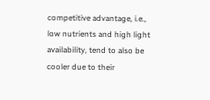competitive advantage, i.e., low nutrients and high light availability, tend to also be cooler due to their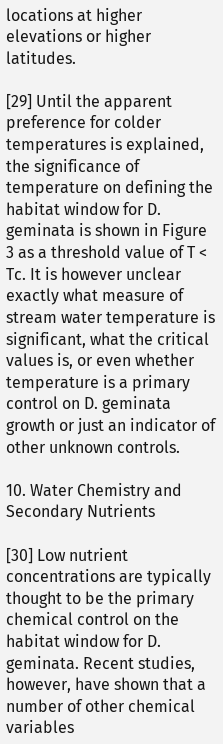locations at higher elevations or higher latitudes.

[29] Until the apparent preference for colder temperatures is explained, the significance of temperature on defining the habitat window for D. geminata is shown in Figure 3 as a threshold value of T < Tc. It is however unclear exactly what measure of stream water temperature is significant, what the critical values is, or even whether temperature is a primary control on D. geminata growth or just an indicator of other unknown controls.

10. Water Chemistry and Secondary Nutrients

[30] Low nutrient concentrations are typically thought to be the primary chemical control on the habitat window for D. geminata. Recent studies, however, have shown that a number of other chemical variables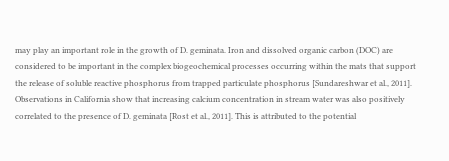may play an important role in the growth of D. geminata. Iron and dissolved organic carbon (DOC) are considered to be important in the complex biogeochemical processes occurring within the mats that support the release of soluble reactive phosphorus from trapped particulate phosphorus [Sundareshwar et al., 2011]. Observations in California show that increasing calcium concentration in stream water was also positively correlated to the presence of D. geminata [Rost et al., 2011]. This is attributed to the potential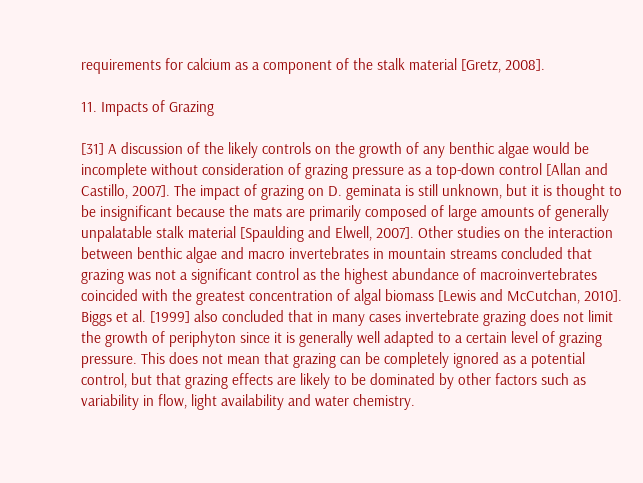requirements for calcium as a component of the stalk material [Gretz, 2008].

11. Impacts of Grazing

[31] A discussion of the likely controls on the growth of any benthic algae would be incomplete without consideration of grazing pressure as a top-down control [Allan and Castillo, 2007]. The impact of grazing on D. geminata is still unknown, but it is thought to be insignificant because the mats are primarily composed of large amounts of generally unpalatable stalk material [Spaulding and Elwell, 2007]. Other studies on the interaction between benthic algae and macro invertebrates in mountain streams concluded that grazing was not a significant control as the highest abundance of macroinvertebrates coincided with the greatest concentration of algal biomass [Lewis and McCutchan, 2010]. Biggs et al. [1999] also concluded that in many cases invertebrate grazing does not limit the growth of periphyton since it is generally well adapted to a certain level of grazing pressure. This does not mean that grazing can be completely ignored as a potential control, but that grazing effects are likely to be dominated by other factors such as variability in flow, light availability and water chemistry.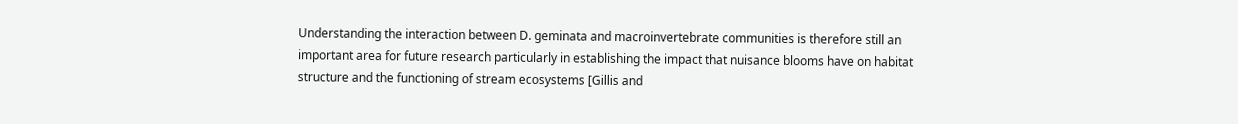Understanding the interaction between D. geminata and macroinvertebrate communities is therefore still an important area for future research particularly in establishing the impact that nuisance blooms have on habitat structure and the functioning of stream ecosystems [Gillis and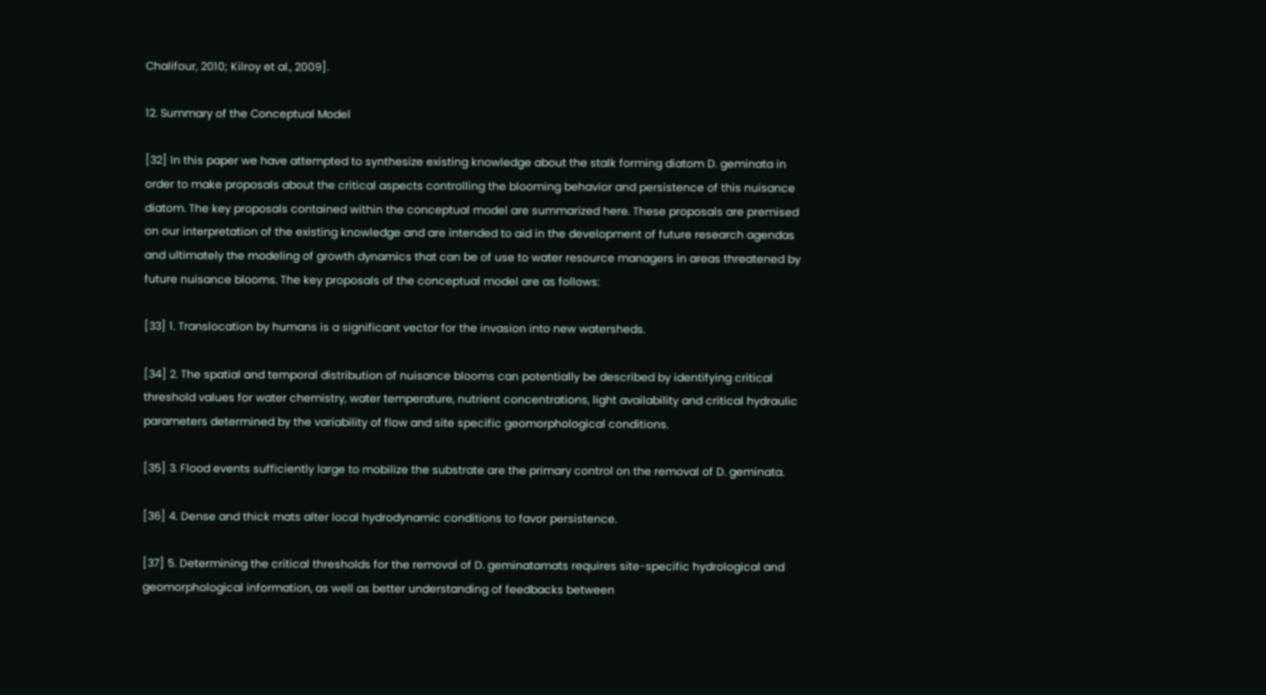Chalifour, 2010; Kilroy et al., 2009].

12. Summary of the Conceptual Model

[32] In this paper we have attempted to synthesize existing knowledge about the stalk forming diatom D. geminata in order to make proposals about the critical aspects controlling the blooming behavior and persistence of this nuisance diatom. The key proposals contained within the conceptual model are summarized here. These proposals are premised on our interpretation of the existing knowledge and are intended to aid in the development of future research agendas and ultimately the modeling of growth dynamics that can be of use to water resource managers in areas threatened by future nuisance blooms. The key proposals of the conceptual model are as follows:

[33] 1. Translocation by humans is a significant vector for the invasion into new watersheds.

[34] 2. The spatial and temporal distribution of nuisance blooms can potentially be described by identifying critical threshold values for water chemistry, water temperature, nutrient concentrations, light availability and critical hydraulic parameters determined by the variability of flow and site specific geomorphological conditions.

[35] 3. Flood events sufficiently large to mobilize the substrate are the primary control on the removal of D. geminata.

[36] 4. Dense and thick mats alter local hydrodynamic conditions to favor persistence.

[37] 5. Determining the critical thresholds for the removal of D. geminatamats requires site-specific hydrological and geomorphological information, as well as better understanding of feedbacks between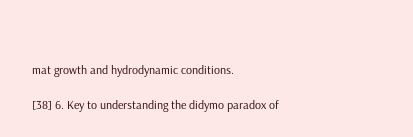mat growth and hydrodynamic conditions.

[38] 6. Key to understanding the didymo paradox of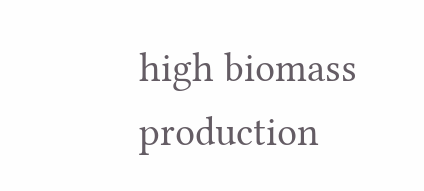high biomass production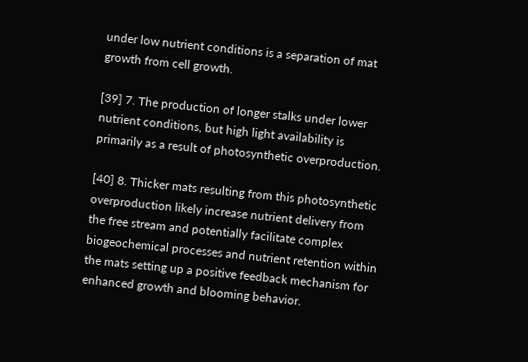under low nutrient conditions is a separation of mat growth from cell growth.

[39] 7. The production of longer stalks under lower nutrient conditions, but high light availability is primarily as a result of photosynthetic overproduction.

[40] 8. Thicker mats resulting from this photosynthetic overproduction likely increase nutrient delivery from the free stream and potentially facilitate complex biogeochemical processes and nutrient retention within the mats setting up a positive feedback mechanism for enhanced growth and blooming behavior.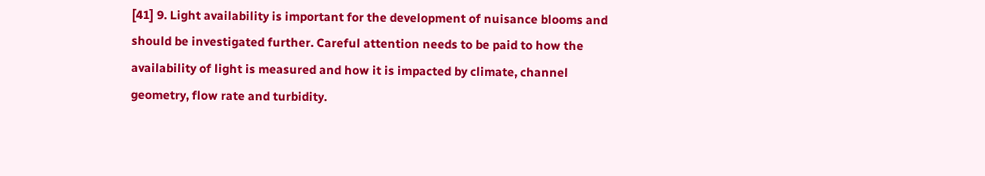[41] 9. Light availability is important for the development of nuisance blooms and should be investigated further. Careful attention needs to be paid to how the availability of light is measured and how it is impacted by climate, channel geometry, flow rate and turbidity.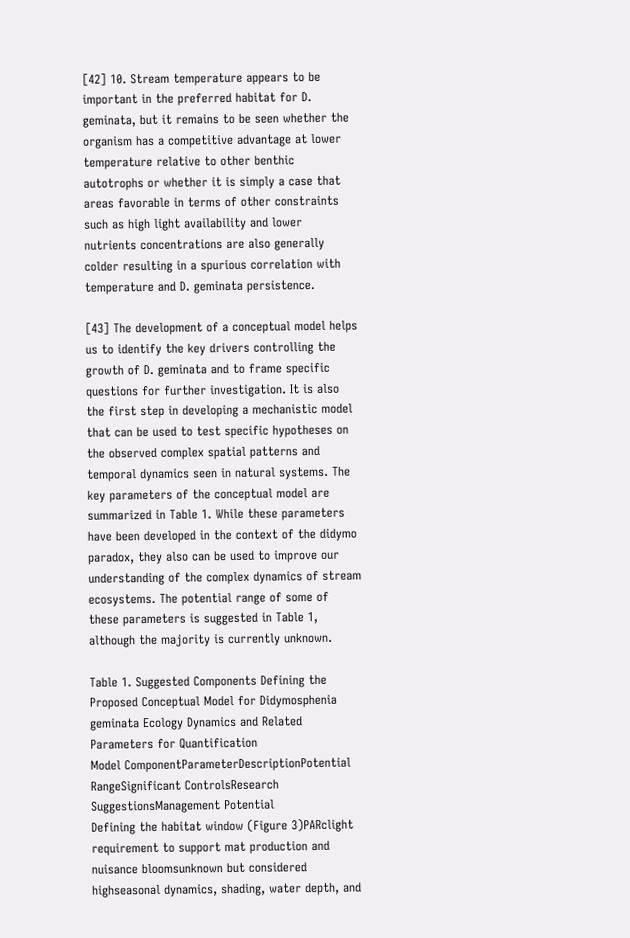[42] 10. Stream temperature appears to be important in the preferred habitat for D. geminata, but it remains to be seen whether the organism has a competitive advantage at lower temperature relative to other benthic autotrophs or whether it is simply a case that areas favorable in terms of other constraints such as high light availability and lower nutrients concentrations are also generally colder resulting in a spurious correlation with temperature and D. geminata persistence.

[43] The development of a conceptual model helps us to identify the key drivers controlling the growth of D. geminata and to frame specific questions for further investigation. It is also the first step in developing a mechanistic model that can be used to test specific hypotheses on the observed complex spatial patterns and temporal dynamics seen in natural systems. The key parameters of the conceptual model are summarized in Table 1. While these parameters have been developed in the context of the didymo paradox, they also can be used to improve our understanding of the complex dynamics of stream ecosystems. The potential range of some of these parameters is suggested in Table 1, although the majority is currently unknown.

Table 1. Suggested Components Defining the Proposed Conceptual Model for Didymosphenia geminata Ecology Dynamics and Related Parameters for Quantification
Model ComponentParameterDescriptionPotential RangeSignificant ControlsResearch SuggestionsManagement Potential
Defining the habitat window (Figure 3)PARclight requirement to support mat production and nuisance bloomsunknown but considered highseasonal dynamics, shading, water depth, and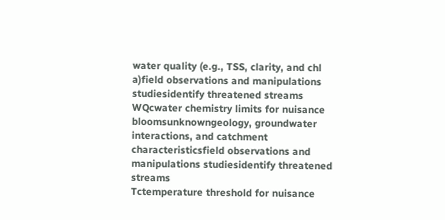water quality (e.g., TSS, clarity, and chl a)field observations and manipulations studiesidentify threatened streams
WQcwater chemistry limits for nuisance bloomsunknowngeology, groundwater interactions, and catchment characteristicsfield observations and manipulations studiesidentify threatened streams
Tctemperature threshold for nuisance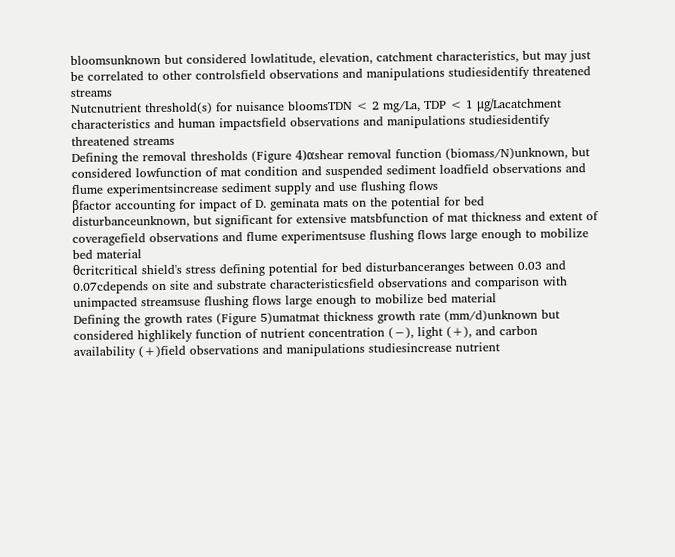bloomsunknown but considered lowlatitude, elevation, catchment characteristics, but may just be correlated to other controlsfield observations and manipulations studiesidentify threatened streams
Nutcnutrient threshold(s) for nuisance bloomsTDN < 2 mg/La, TDP < 1 μg/Lacatchment characteristics and human impactsfield observations and manipulations studiesidentify threatened streams
Defining the removal thresholds (Figure 4)αshear removal function (biomass/N)unknown, but considered lowfunction of mat condition and suspended sediment loadfield observations and flume experimentsincrease sediment supply and use flushing flows
βfactor accounting for impact of D. geminata mats on the potential for bed disturbanceunknown, but significant for extensive matsbfunction of mat thickness and extent of coveragefield observations and flume experimentsuse flushing flows large enough to mobilize bed material
θcritcritical shield's stress defining potential for bed disturbanceranges between 0.03 and 0.07cdepends on site and substrate characteristicsfield observations and comparison with unimpacted streamsuse flushing flows large enough to mobilize bed material
Defining the growth rates (Figure 5)umatmat thickness growth rate (mm/d)unknown but considered highlikely function of nutrient concentration (−), light (+), and carbon availability (+)field observations and manipulations studiesincrease nutrient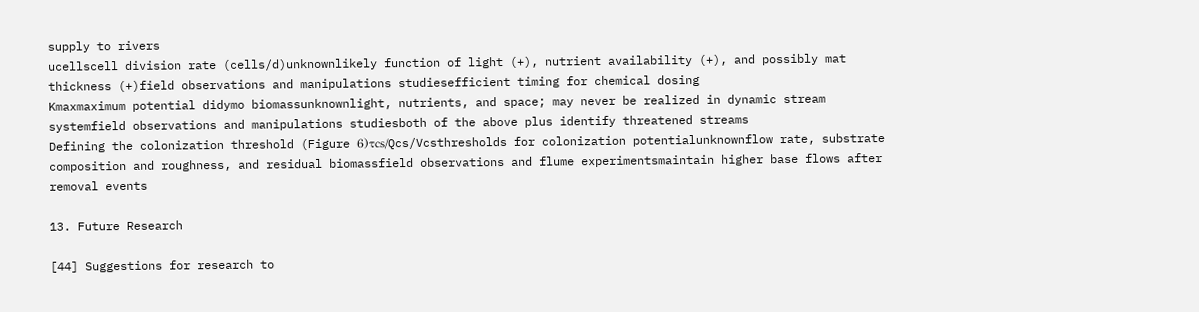supply to rivers
ucellscell division rate (cells/d)unknownlikely function of light (+), nutrient availability (+), and possibly mat thickness (+)field observations and manipulations studiesefficient timing for chemical dosing
Kmaxmaximum potential didymo biomassunknownlight, nutrients, and space; may never be realized in dynamic stream systemfield observations and manipulations studiesboth of the above plus identify threatened streams
Defining the colonization threshold (Figure 6)τcs/Qcs/Vcsthresholds for colonization potentialunknownflow rate, substrate composition and roughness, and residual biomassfield observations and flume experimentsmaintain higher base flows after removal events

13. Future Research

[44] Suggestions for research to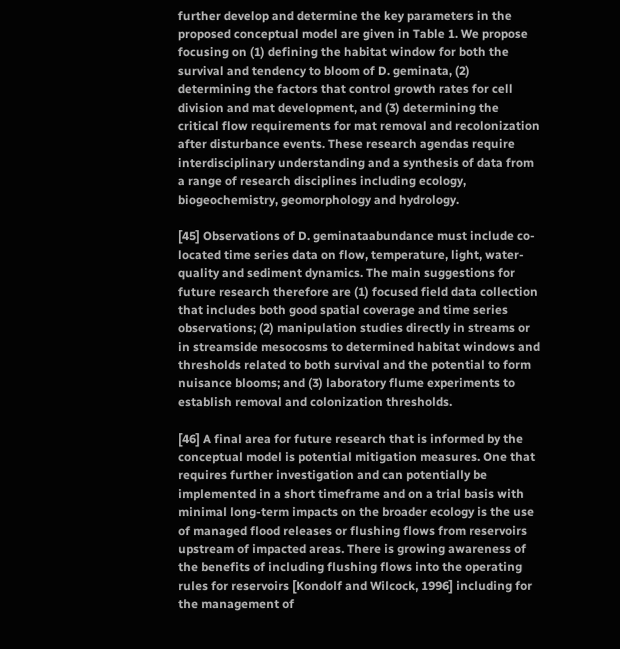further develop and determine the key parameters in the proposed conceptual model are given in Table 1. We propose focusing on (1) defining the habitat window for both the survival and tendency to bloom of D. geminata, (2) determining the factors that control growth rates for cell division and mat development, and (3) determining the critical flow requirements for mat removal and recolonization after disturbance events. These research agendas require interdisciplinary understanding and a synthesis of data from a range of research disciplines including ecology, biogeochemistry, geomorphology and hydrology.

[45] Observations of D. geminataabundance must include co-located time series data on flow, temperature, light, water-quality and sediment dynamics. The main suggestions for future research therefore are (1) focused field data collection that includes both good spatial coverage and time series observations; (2) manipulation studies directly in streams or in streamside mesocosms to determined habitat windows and thresholds related to both survival and the potential to form nuisance blooms; and (3) laboratory flume experiments to establish removal and colonization thresholds.

[46] A final area for future research that is informed by the conceptual model is potential mitigation measures. One that requires further investigation and can potentially be implemented in a short timeframe and on a trial basis with minimal long-term impacts on the broader ecology is the use of managed flood releases or flushing flows from reservoirs upstream of impacted areas. There is growing awareness of the benefits of including flushing flows into the operating rules for reservoirs [Kondolf and Wilcock, 1996] including for the management of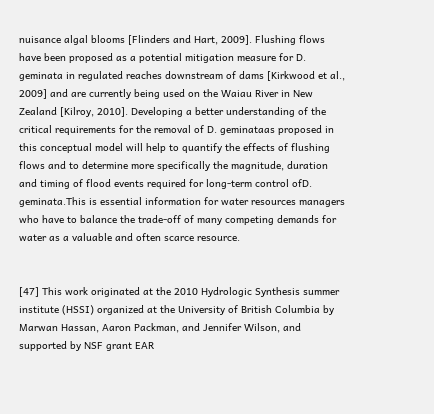nuisance algal blooms [Flinders and Hart, 2009]. Flushing flows have been proposed as a potential mitigation measure for D. geminata in regulated reaches downstream of dams [Kirkwood et al., 2009] and are currently being used on the Waiau River in New Zealand [Kilroy, 2010]. Developing a better understanding of the critical requirements for the removal of D. geminataas proposed in this conceptual model will help to quantify the effects of flushing flows and to determine more specifically the magnitude, duration and timing of flood events required for long-term control ofD. geminata.This is essential information for water resources managers who have to balance the trade-off of many competing demands for water as a valuable and often scarce resource.


[47] This work originated at the 2010 Hydrologic Synthesis summer institute (HSSI) organized at the University of British Columbia by Marwan Hassan, Aaron Packman, and Jennifer Wilson, and supported by NSF grant EAR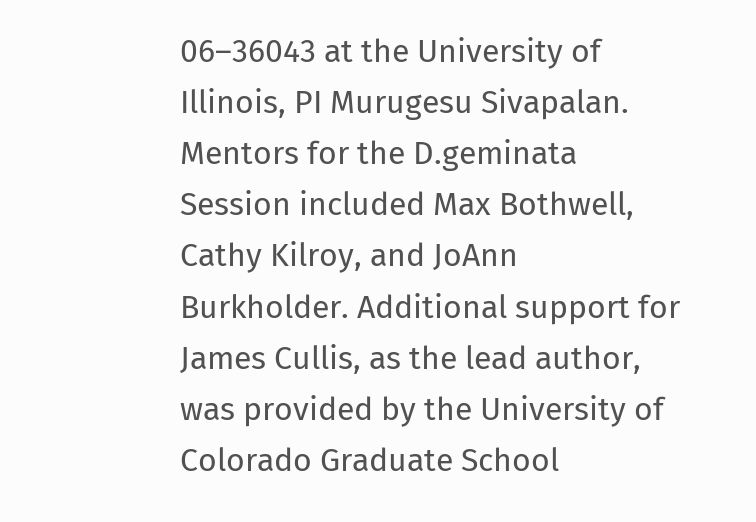06–36043 at the University of Illinois, PI Murugesu Sivapalan. Mentors for the D.geminata Session included Max Bothwell, Cathy Kilroy, and JoAnn Burkholder. Additional support for James Cullis, as the lead author, was provided by the University of Colorado Graduate School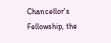Chancellor's Fellowship, the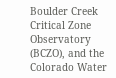Boulder Creek Critical Zone Observatory (BCZO), and the Colorado Water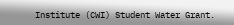Institute (CWI) Student Water Grant.